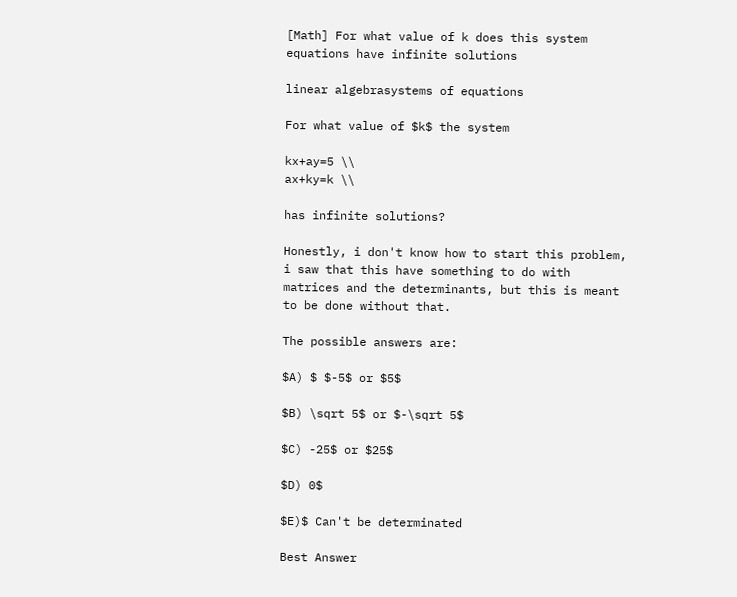[Math] For what value of k does this system equations have infinite solutions

linear algebrasystems of equations

For what value of $k$ the system

kx+ay=5 \\
ax+ky=k \\

has infinite solutions?

Honestly, i don't know how to start this problem, i saw that this have something to do with matrices and the determinants, but this is meant to be done without that.

The possible answers are:

$A) $ $-5$ or $5$

$B) \sqrt 5$ or $-\sqrt 5$

$C) -25$ or $25$

$D) 0$

$E)$ Can't be determinated

Best Answer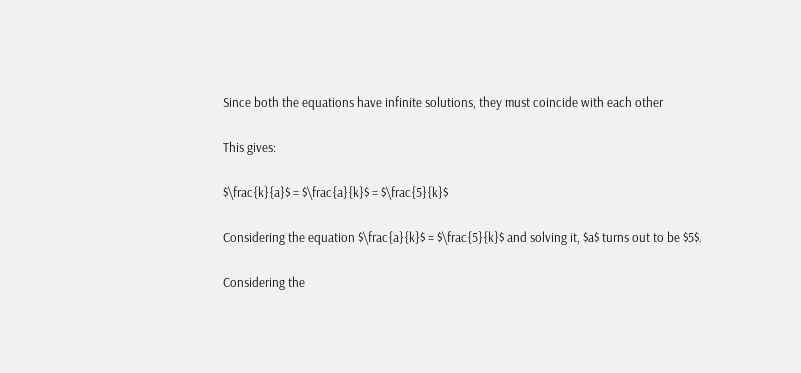Since both the equations have infinite solutions, they must coincide with each other

This gives:

$\frac{k}{a}$ = $\frac{a}{k}$ = $\frac{5}{k}$

Considering the equation $\frac{a}{k}$ = $\frac{5}{k}$ and solving it, $a$ turns out to be $5$.

Considering the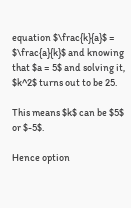equation $\frac{k}{a}$ = $\frac{a}{k}$ and knowing that $a = 5$ and solving it, $k^2$ turns out to be 25.

This means $k$ can be $5$ or $-5$.

Hence option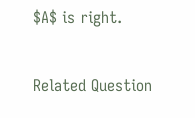$A$ is right.

Related Question